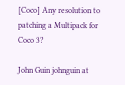[Coco] Any resolution to patching a Multipack for Coco 3?

John Guin johnguin at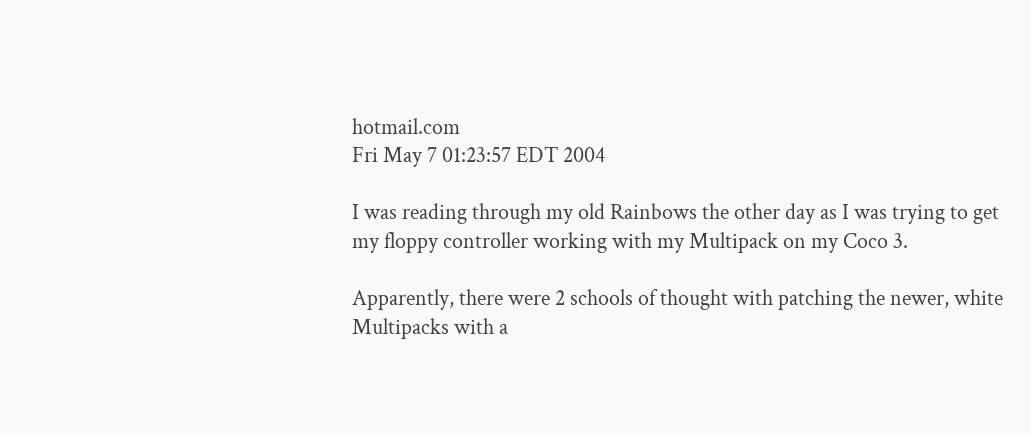hotmail.com
Fri May 7 01:23:57 EDT 2004

I was reading through my old Rainbows the other day as I was trying to get
my floppy controller working with my Multipack on my Coco 3.

Apparently, there were 2 schools of thought with patching the newer, white
Multipacks with a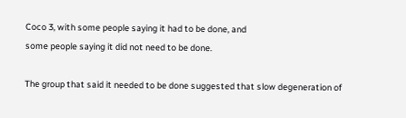Coco 3, with some people saying it had to be done, and
some people saying it did not need to be done.

The group that said it needed to be done suggested that slow degeneration of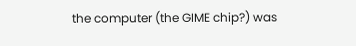the computer (the GIME chip?) was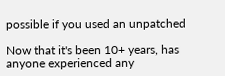possible if you used an unpatched

Now that it's been 10+ years, has anyone experienced any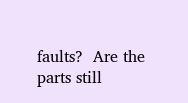faults?  Are the
parts still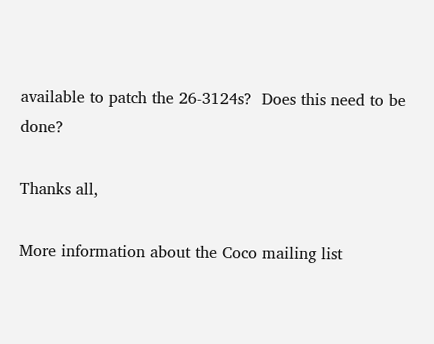available to patch the 26-3124s?  Does this need to be done?

Thanks all,

More information about the Coco mailing list